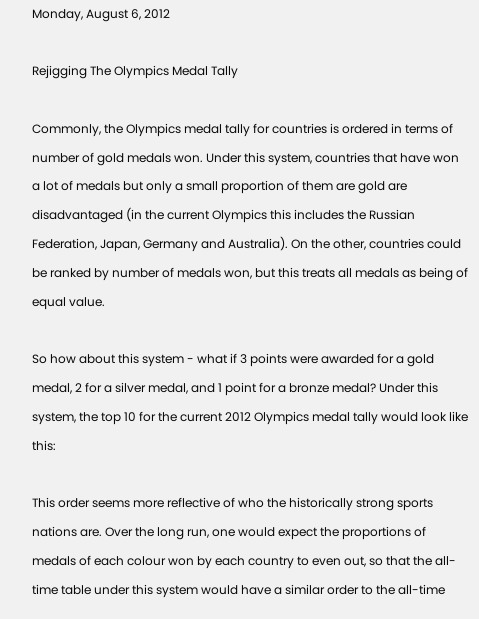Monday, August 6, 2012

Rejigging The Olympics Medal Tally

Commonly, the Olympics medal tally for countries is ordered in terms of number of gold medals won. Under this system, countries that have won a lot of medals but only a small proportion of them are gold are disadvantaged (in the current Olympics this includes the Russian Federation, Japan, Germany and Australia). On the other, countries could be ranked by number of medals won, but this treats all medals as being of equal value.

So how about this system - what if 3 points were awarded for a gold medal, 2 for a silver medal, and 1 point for a bronze medal? Under this system, the top 10 for the current 2012 Olympics medal tally would look like this:

This order seems more reflective of who the historically strong sports nations are. Over the long run, one would expect the proportions of medals of each colour won by each country to even out, so that the all-time table under this system would have a similar order to the all-time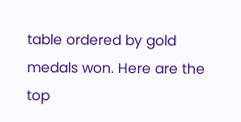table ordered by gold medals won. Here are the top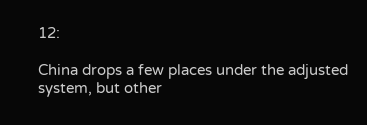12:

China drops a few places under the adjusted system, but other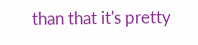than that it's pretty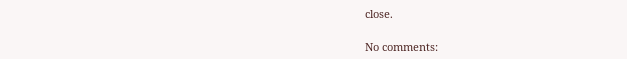close.

No comments: